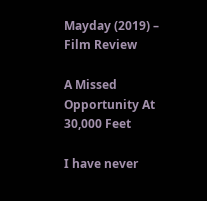Mayday (2019) – Film Review

A Missed Opportunity At 30,000 Feet

I have never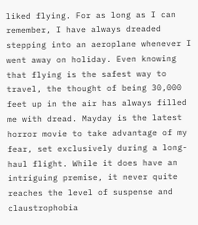liked flying. For as long as I can remember, I have always dreaded stepping into an aeroplane whenever I went away on holiday. Even knowing that flying is the safest way to travel, the thought of being 30,000 feet up in the air has always filled me with dread. Mayday is the latest horror movie to take advantage of my fear, set exclusively during a long-haul flight. While it does have an intriguing premise, it never quite reaches the level of suspense and claustrophobia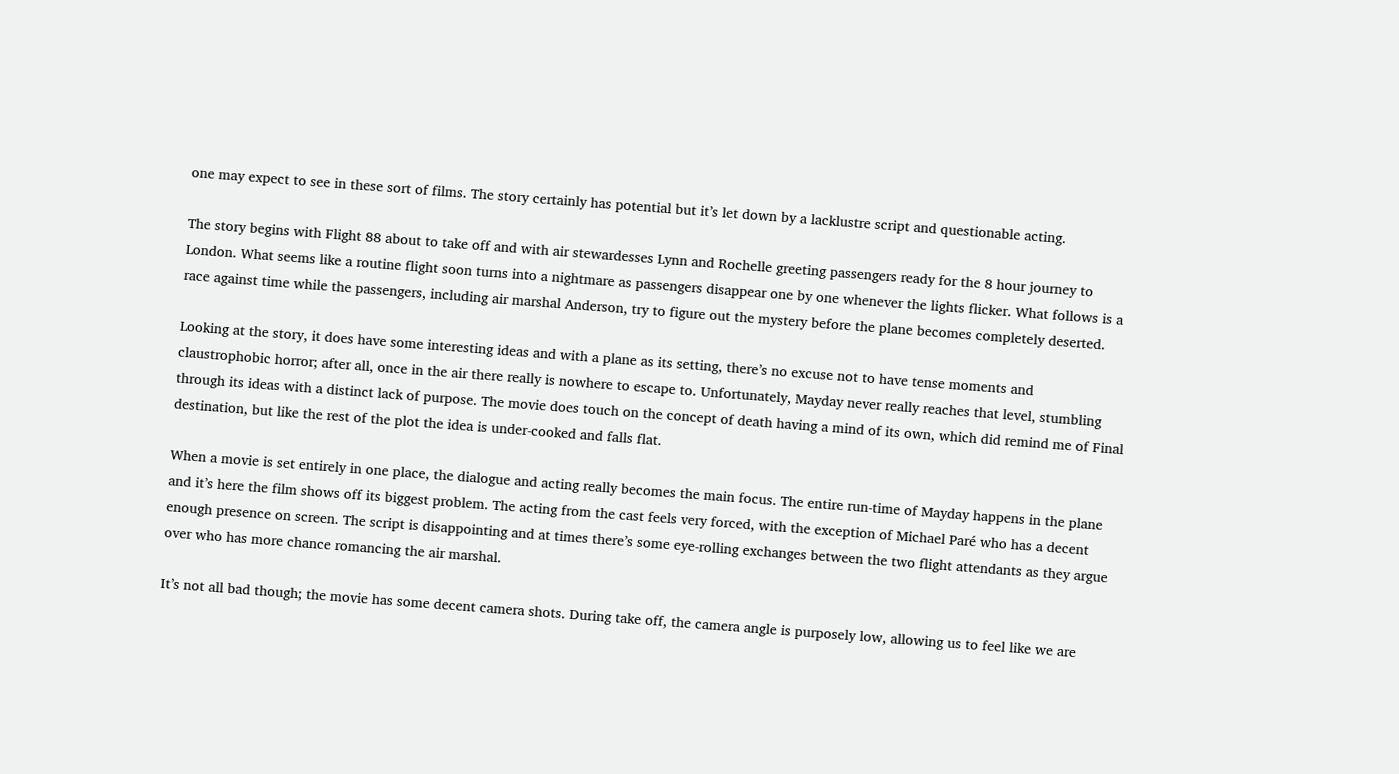one may expect to see in these sort of films. The story certainly has potential but it’s let down by a lacklustre script and questionable acting.

The story begins with Flight 88 about to take off and with air stewardesses Lynn and Rochelle greeting passengers ready for the 8 hour journey to London. What seems like a routine flight soon turns into a nightmare as passengers disappear one by one whenever the lights flicker. What follows is a race against time while the passengers, including air marshal Anderson, try to figure out the mystery before the plane becomes completely deserted.

Looking at the story, it does have some interesting ideas and with a plane as its setting, there’s no excuse not to have tense moments and claustrophobic horror; after all, once in the air there really is nowhere to escape to. Unfortunately, Mayday never really reaches that level, stumbling through its ideas with a distinct lack of purpose. The movie does touch on the concept of death having a mind of its own, which did remind me of Final destination, but like the rest of the plot the idea is under-cooked and falls flat.

When a movie is set entirely in one place, the dialogue and acting really becomes the main focus. The entire run-time of Mayday happens in the plane and it’s here the film shows off its biggest problem. The acting from the cast feels very forced, with the exception of Michael Paré who has a decent enough presence on screen. The script is disappointing and at times there’s some eye-rolling exchanges between the two flight attendants as they argue over who has more chance romancing the air marshal.

It’s not all bad though; the movie has some decent camera shots. During take off, the camera angle is purposely low, allowing us to feel like we are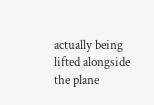actually being lifted alongside the plane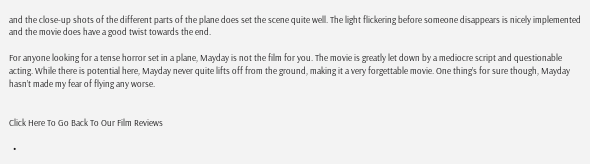and the close-up shots of the different parts of the plane does set the scene quite well. The light flickering before someone disappears is nicely implemented and the movie does have a good twist towards the end.

For anyone looking for a tense horror set in a plane, Mayday is not the film for you. The movie is greatly let down by a mediocre script and questionable acting. While there is potential here, Mayday never quite lifts off from the ground, making it a very forgettable movie. One thing’s for sure though, Mayday hasn’t made my fear of flying any worse.


Click Here To Go Back To Our Film Reviews

  •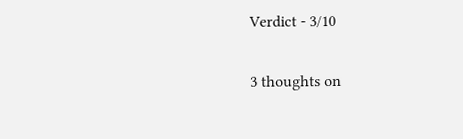Verdict - 3/10

3 thoughts on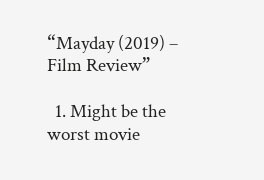“Mayday (2019) – Film Review”

  1. Might be the worst movie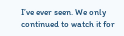I’ve ever seen. We only continued to watch it for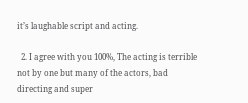it’s laughable script and acting.

  2. I agree with you 100%, The acting is terrible not by one but many of the actors, bad directing and super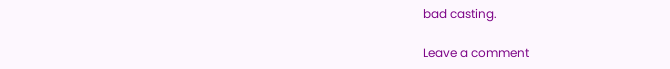bad casting.

Leave a comment